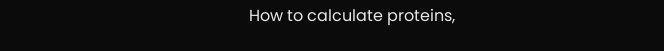How to calculate proteins,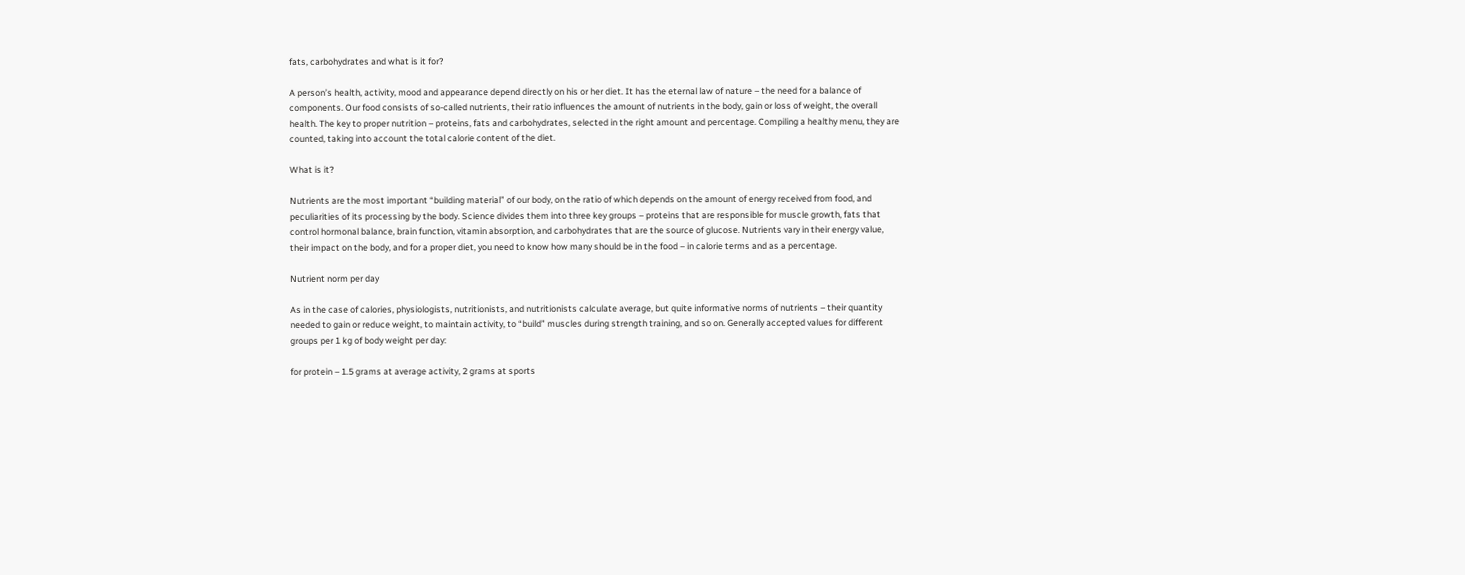fats, carbohydrates and what is it for?

A person’s health, activity, mood and appearance depend directly on his or her diet. It has the eternal law of nature – the need for a balance of components. Our food consists of so-called nutrients, their ratio influences the amount of nutrients in the body, gain or loss of weight, the overall health. The key to proper nutrition – proteins, fats and carbohydrates, selected in the right amount and percentage. Compiling a healthy menu, they are counted, taking into account the total calorie content of the diet.

What is it?

Nutrients are the most important “building material” of our body, on the ratio of which depends on the amount of energy received from food, and peculiarities of its processing by the body. Science divides them into three key groups – proteins that are responsible for muscle growth, fats that control hormonal balance, brain function, vitamin absorption, and carbohydrates that are the source of glucose. Nutrients vary in their energy value, their impact on the body, and for a proper diet, you need to know how many should be in the food – in calorie terms and as a percentage.

Nutrient norm per day

As in the case of calories, physiologists, nutritionists, and nutritionists calculate average, but quite informative norms of nutrients – their quantity needed to gain or reduce weight, to maintain activity, to “build” muscles during strength training, and so on. Generally accepted values for different groups per 1 kg of body weight per day:

for protein – 1.5 grams at average activity, 2 grams at sports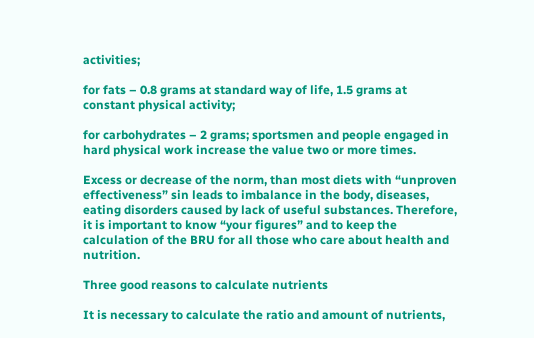activities;

for fats – 0.8 grams at standard way of life, 1.5 grams at constant physical activity;

for carbohydrates – 2 grams; sportsmen and people engaged in hard physical work increase the value two or more times.

Excess or decrease of the norm, than most diets with “unproven effectiveness” sin leads to imbalance in the body, diseases, eating disorders caused by lack of useful substances. Therefore, it is important to know “your figures” and to keep the calculation of the BRU for all those who care about health and nutrition.

Three good reasons to calculate nutrients

It is necessary to calculate the ratio and amount of nutrients,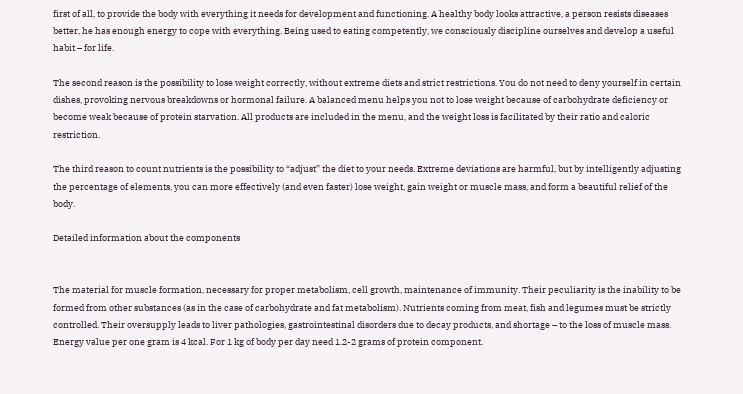first of all, to provide the body with everything it needs for development and functioning. A healthy body looks attractive, a person resists diseases better, he has enough energy to cope with everything. Being used to eating competently, we consciously discipline ourselves and develop a useful habit – for life.

The second reason is the possibility to lose weight correctly, without extreme diets and strict restrictions. You do not need to deny yourself in certain dishes, provoking nervous breakdowns or hormonal failure. A balanced menu helps you not to lose weight because of carbohydrate deficiency or become weak because of protein starvation. All products are included in the menu, and the weight loss is facilitated by their ratio and caloric restriction.

The third reason to count nutrients is the possibility to “adjust” the diet to your needs. Extreme deviations are harmful, but by intelligently adjusting the percentage of elements, you can more effectively (and even faster) lose weight, gain weight or muscle mass, and form a beautiful relief of the body.

Detailed information about the components


The material for muscle formation, necessary for proper metabolism, cell growth, maintenance of immunity. Their peculiarity is the inability to be formed from other substances (as in the case of carbohydrate and fat metabolism). Nutrients coming from meat, fish and legumes must be strictly controlled. Their oversupply leads to liver pathologies, gastrointestinal disorders due to decay products, and shortage – to the loss of muscle mass. Energy value per one gram is 4 kcal. For 1 kg of body per day need 1.2-2 grams of protein component.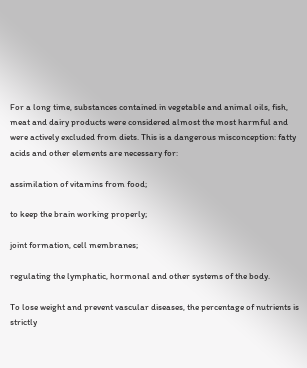For a long time, substances contained in vegetable and animal oils, fish, meat and dairy products were considered almost the most harmful and were actively excluded from diets. This is a dangerous misconception: fatty acids and other elements are necessary for:

assimilation of vitamins from food;

to keep the brain working properly;

joint formation, cell membranes;

regulating the lymphatic, hormonal and other systems of the body.

To lose weight and prevent vascular diseases, the percentage of nutrients is strictly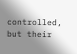controlled, but their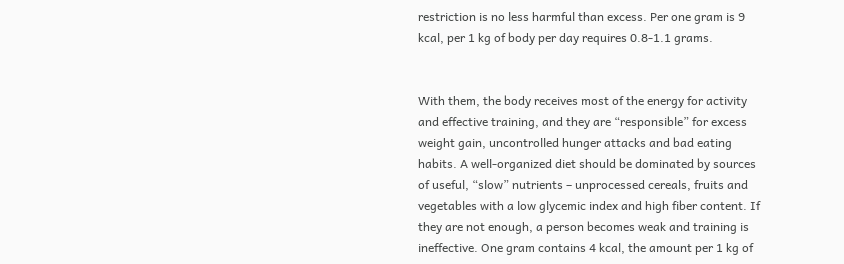restriction is no less harmful than excess. Per one gram is 9 kcal, per 1 kg of body per day requires 0.8-1.1 grams.


With them, the body receives most of the energy for activity and effective training, and they are “responsible” for excess weight gain, uncontrolled hunger attacks and bad eating habits. A well-organized diet should be dominated by sources of useful, “slow” nutrients – unprocessed cereals, fruits and vegetables with a low glycemic index and high fiber content. If they are not enough, a person becomes weak and training is ineffective. One gram contains 4 kcal, the amount per 1 kg of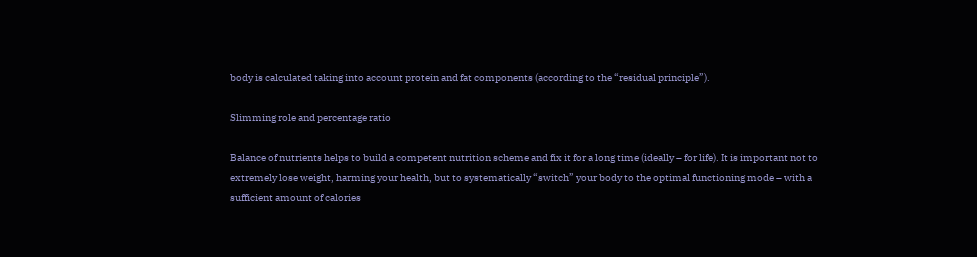body is calculated taking into account protein and fat components (according to the “residual principle”).

Slimming role and percentage ratio

Balance of nutrients helps to build a competent nutrition scheme and fix it for a long time (ideally – for life). It is important not to extremely lose weight, harming your health, but to systematically “switch” your body to the optimal functioning mode – with a sufficient amount of calories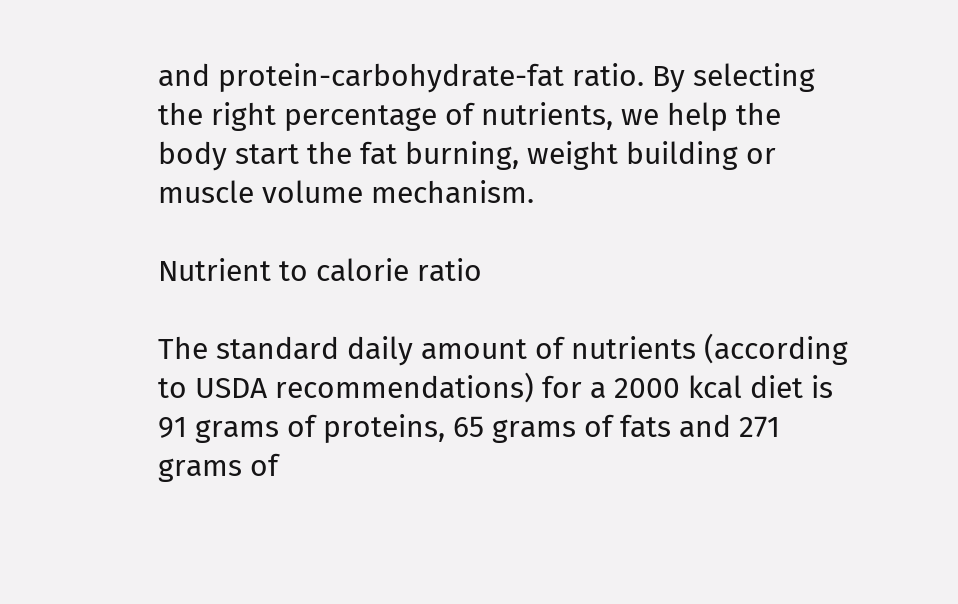and protein-carbohydrate-fat ratio. By selecting the right percentage of nutrients, we help the body start the fat burning, weight building or muscle volume mechanism.

Nutrient to calorie ratio

The standard daily amount of nutrients (according to USDA recommendations) for a 2000 kcal diet is 91 grams of proteins, 65 grams of fats and 271 grams of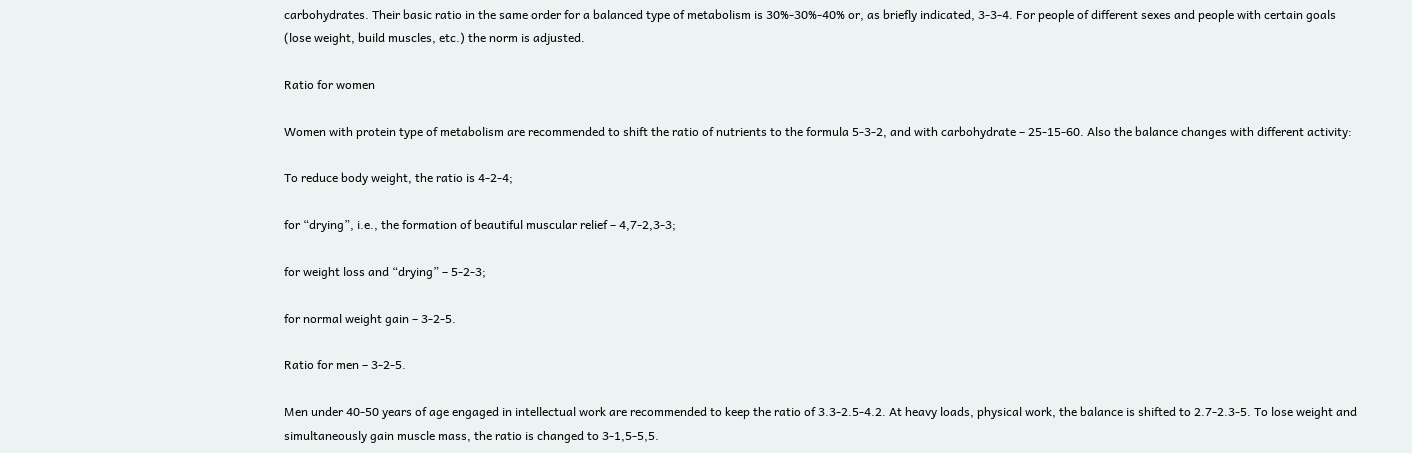carbohydrates. Their basic ratio in the same order for a balanced type of metabolism is 30%-30%-40% or, as briefly indicated, 3-3-4. For people of different sexes and people with certain goals (lose weight, build muscles, etc.) the norm is adjusted.

Ratio for women

Women with protein type of metabolism are recommended to shift the ratio of nutrients to the formula 5-3-2, and with carbohydrate – 25-15-60. Also the balance changes with different activity:

To reduce body weight, the ratio is 4-2-4;

for “drying”, i.e., the formation of beautiful muscular relief – 4,7-2,3-3;

for weight loss and “drying” – 5-2-3;

for normal weight gain – 3-2-5.

Ratio for men – 3-2-5.

Men under 40-50 years of age engaged in intellectual work are recommended to keep the ratio of 3.3-2.5-4.2. At heavy loads, physical work, the balance is shifted to 2.7-2.3-5. To lose weight and simultaneously gain muscle mass, the ratio is changed to 3-1,5-5,5.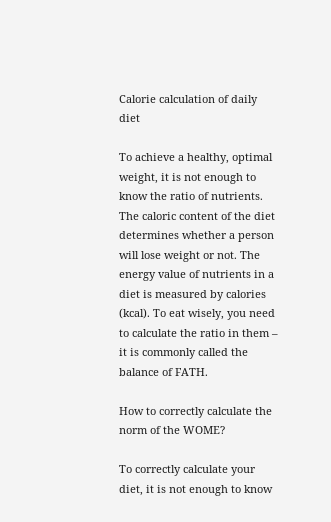Calorie calculation of daily diet

To achieve a healthy, optimal weight, it is not enough to know the ratio of nutrients. The caloric content of the diet determines whether a person will lose weight or not. The energy value of nutrients in a diet is measured by calories (kcal). To eat wisely, you need to calculate the ratio in them – it is commonly called the balance of FATH.

How to correctly calculate the norm of the WOME?

To correctly calculate your diet, it is not enough to know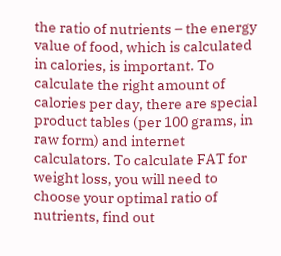the ratio of nutrients – the energy value of food, which is calculated in calories, is important. To calculate the right amount of calories per day, there are special product tables (per 100 grams, in raw form) and internet calculators. To calculate FAT for weight loss, you will need to choose your optimal ratio of nutrients, find out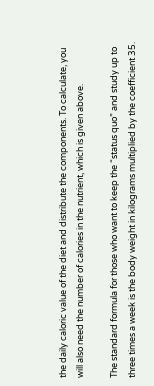the daily caloric value of the diet and distribute the components. To calculate, you will also need the number of calories in the nutrient, which is given above.

The standard formula for those who want to keep the “status quo” and study up to three times a week is the body weight in kilograms multiplied by the coefficient 35.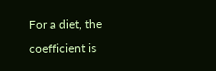For a diet, the coefficient is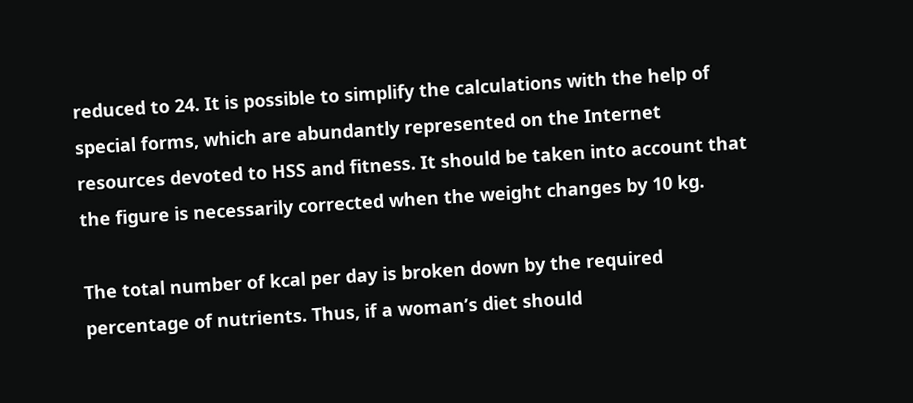reduced to 24. It is possible to simplify the calculations with the help of special forms, which are abundantly represented on the Internet resources devoted to HSS and fitness. It should be taken into account that the figure is necessarily corrected when the weight changes by 10 kg.

The total number of kcal per day is broken down by the required percentage of nutrients. Thus, if a woman’s diet should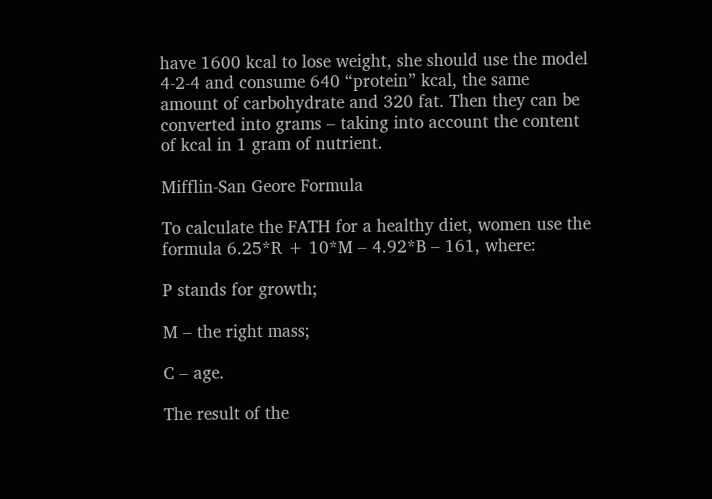have 1600 kcal to lose weight, she should use the model 4-2-4 and consume 640 “protein” kcal, the same amount of carbohydrate and 320 fat. Then they can be converted into grams – taking into account the content of kcal in 1 gram of nutrient.

Mifflin-San Geore Formula

To calculate the FATH for a healthy diet, women use the formula 6.25*R + 10*M – 4.92*B – 161, where:

P stands for growth;

M – the right mass;

C – age.

The result of the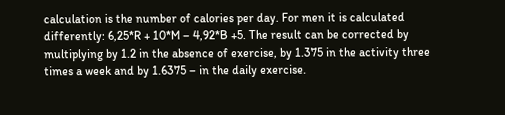calculation is the number of calories per day. For men it is calculated differently: 6,25*R + 10*M – 4,92*B +5. The result can be corrected by multiplying by 1.2 in the absence of exercise, by 1.375 in the activity three times a week and by 1.6375 – in the daily exercise.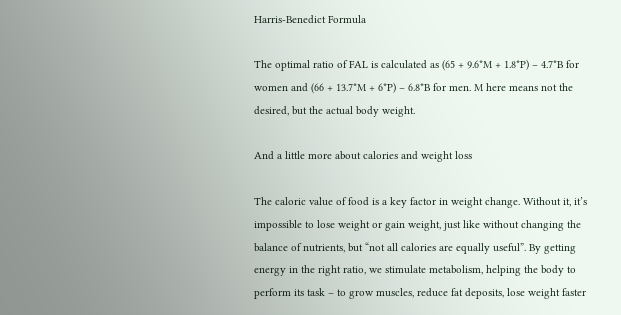Harris-Benedict Formula

The optimal ratio of FAL is calculated as (65 + 9.6*M + 1.8*P) – 4.7*B for women and (66 + 13.7*M + 6*P) – 6.8*B for men. M here means not the desired, but the actual body weight.

And a little more about calories and weight loss

The caloric value of food is a key factor in weight change. Without it, it’s impossible to lose weight or gain weight, just like without changing the balance of nutrients, but “not all calories are equally useful”. By getting energy in the right ratio, we stimulate metabolism, helping the body to perform its task – to grow muscles, reduce fat deposits, lose weight faster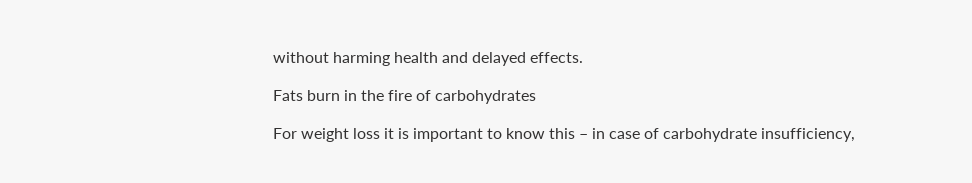without harming health and delayed effects.

Fats burn in the fire of carbohydrates

For weight loss it is important to know this – in case of carbohydrate insufficiency,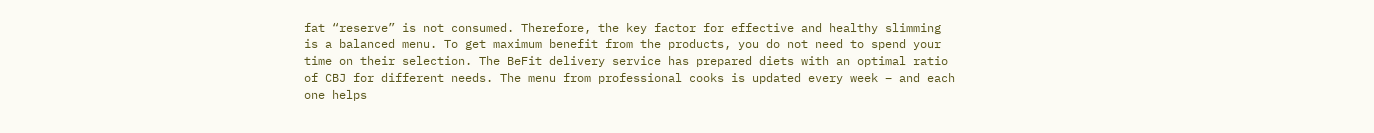fat “reserve” is not consumed. Therefore, the key factor for effective and healthy slimming is a balanced menu. To get maximum benefit from the products, you do not need to spend your time on their selection. The BeFit delivery service has prepared diets with an optimal ratio of CBJ for different needs. The menu from professional cooks is updated every week – and each one helps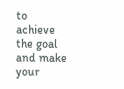to achieve the goal and make your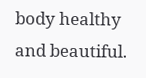body healthy and beautiful.